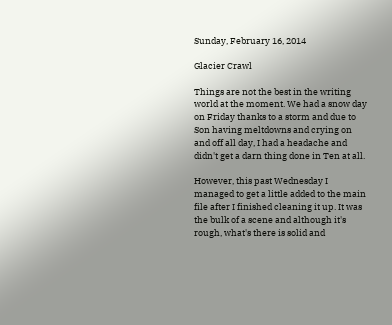Sunday, February 16, 2014

Glacier Crawl

Things are not the best in the writing world at the moment. We had a snow day on Friday thanks to a storm and due to Son having meltdowns and crying on and off all day, I had a headache and didn't get a darn thing done in Ten at all.

However, this past Wednesday I managed to get a little added to the main file after I finished cleaning it up. It was the bulk of a scene and although it's rough, what's there is solid and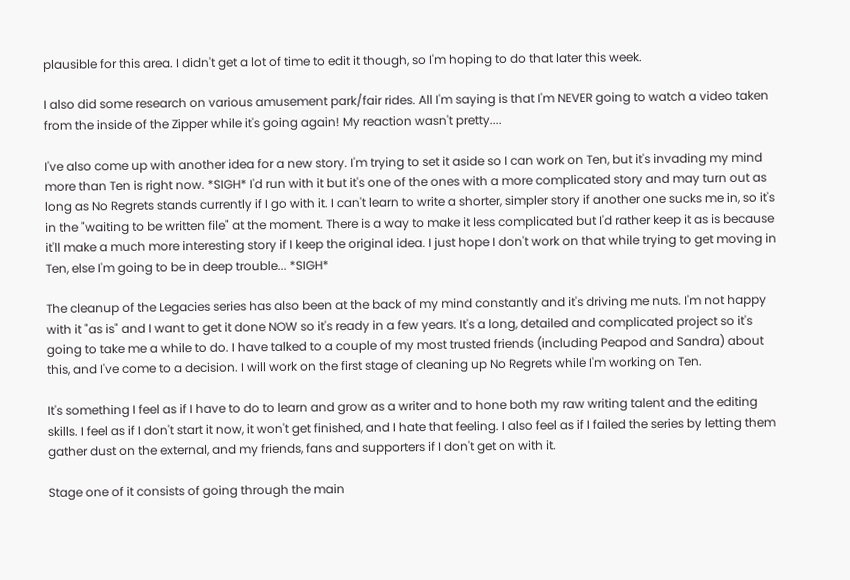plausible for this area. I didn't get a lot of time to edit it though, so I'm hoping to do that later this week.

I also did some research on various amusement park/fair rides. All I'm saying is that I'm NEVER going to watch a video taken from the inside of the Zipper while it's going again! My reaction wasn't pretty....

I've also come up with another idea for a new story. I'm trying to set it aside so I can work on Ten, but it's invading my mind more than Ten is right now. *SIGH* I'd run with it but it's one of the ones with a more complicated story and may turn out as long as No Regrets stands currently if I go with it. I can't learn to write a shorter, simpler story if another one sucks me in, so it's in the "waiting to be written file" at the moment. There is a way to make it less complicated but I'd rather keep it as is because it'll make a much more interesting story if I keep the original idea. I just hope I don't work on that while trying to get moving in Ten, else I'm going to be in deep trouble... *SIGH*

The cleanup of the Legacies series has also been at the back of my mind constantly and it's driving me nuts. I'm not happy with it "as is" and I want to get it done NOW so it's ready in a few years. It's a long, detailed and complicated project so it's going to take me a while to do. I have talked to a couple of my most trusted friends (including Peapod and Sandra) about this, and I've come to a decision. I will work on the first stage of cleaning up No Regrets while I'm working on Ten.

It's something I feel as if I have to do to learn and grow as a writer and to hone both my raw writing talent and the editing skills. I feel as if I don't start it now, it won't get finished, and I hate that feeling. I also feel as if I failed the series by letting them gather dust on the external, and my friends, fans and supporters if I don't get on with it.

Stage one of it consists of going through the main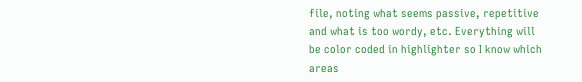file, noting what seems passive, repetitive and what is too wordy, etc. Everything will be color coded in highlighter so I know which areas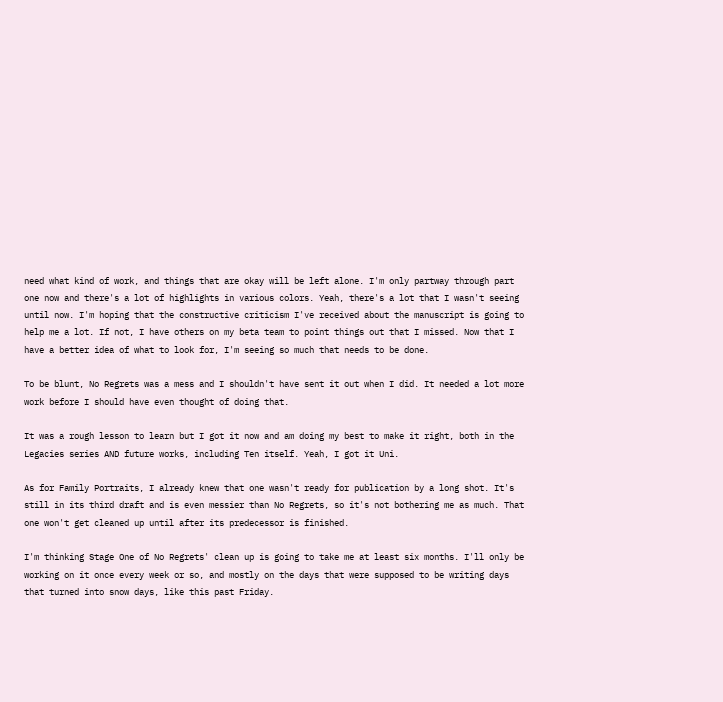need what kind of work, and things that are okay will be left alone. I'm only partway through part one now and there's a lot of highlights in various colors. Yeah, there's a lot that I wasn't seeing until now. I'm hoping that the constructive criticism I've received about the manuscript is going to help me a lot. If not, I have others on my beta team to point things out that I missed. Now that I have a better idea of what to look for, I'm seeing so much that needs to be done.

To be blunt, No Regrets was a mess and I shouldn't have sent it out when I did. It needed a lot more work before I should have even thought of doing that.

It was a rough lesson to learn but I got it now and am doing my best to make it right, both in the Legacies series AND future works, including Ten itself. Yeah, I got it Uni.

As for Family Portraits, I already knew that one wasn't ready for publication by a long shot. It's still in its third draft and is even messier than No Regrets, so it's not bothering me as much. That one won't get cleaned up until after its predecessor is finished.

I'm thinking Stage One of No Regrets' clean up is going to take me at least six months. I'll only be working on it once every week or so, and mostly on the days that were supposed to be writing days that turned into snow days, like this past Friday.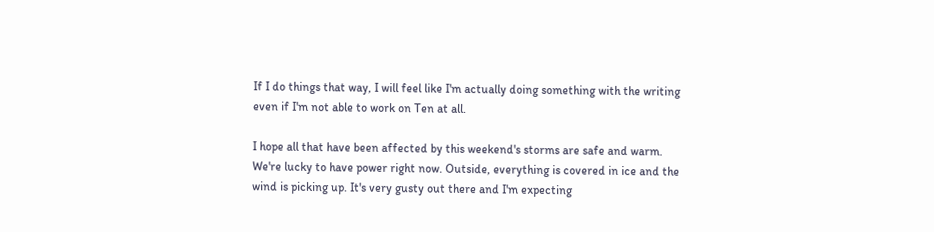If I do things that way, I will feel like I'm actually doing something with the writing even if I'm not able to work on Ten at all.

I hope all that have been affected by this weekend's storms are safe and warm. We're lucky to have power right now. Outside, everything is covered in ice and the wind is picking up. It's very gusty out there and I'm expecting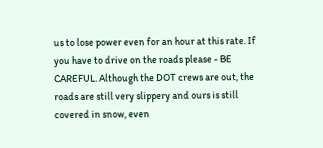us to lose power even for an hour at this rate. If you have to drive on the roads please - BE CAREFUL. Although the DOT crews are out, the roads are still very slippery and ours is still covered in snow, even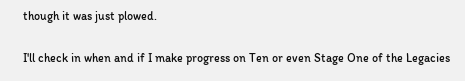though it was just plowed.

I'll check in when and if I make progress on Ten or even Stage One of the Legacies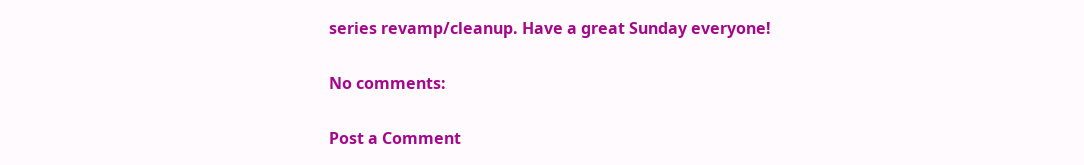series revamp/cleanup. Have a great Sunday everyone!

No comments:

Post a Comment